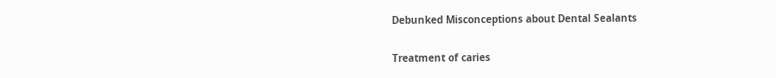Debunked Misconceptions about Dental Sealants

Treatment of caries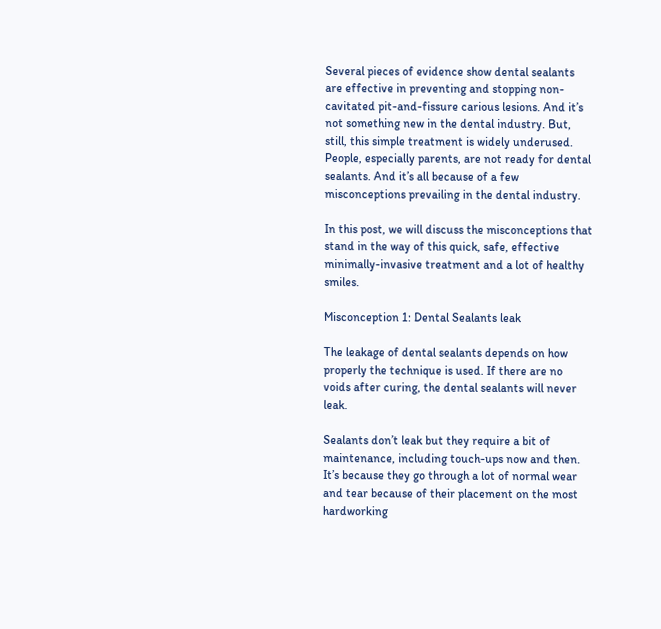Several pieces of evidence show dental sealants are effective in preventing and stopping non-cavitated pit-and-fissure carious lesions. And it’s not something new in the dental industry. But, still, this simple treatment is widely underused. People, especially parents, are not ready for dental sealants. And it’s all because of a few misconceptions prevailing in the dental industry.

In this post, we will discuss the misconceptions that stand in the way of this quick, safe, effective minimally-invasive treatment and a lot of healthy smiles.

Misconception 1: Dental Sealants leak

The leakage of dental sealants depends on how properly the technique is used. If there are no voids after curing, the dental sealants will never leak.

Sealants don’t leak but they require a bit of maintenance, including touch-ups now and then. It’s because they go through a lot of normal wear and tear because of their placement on the most hardworking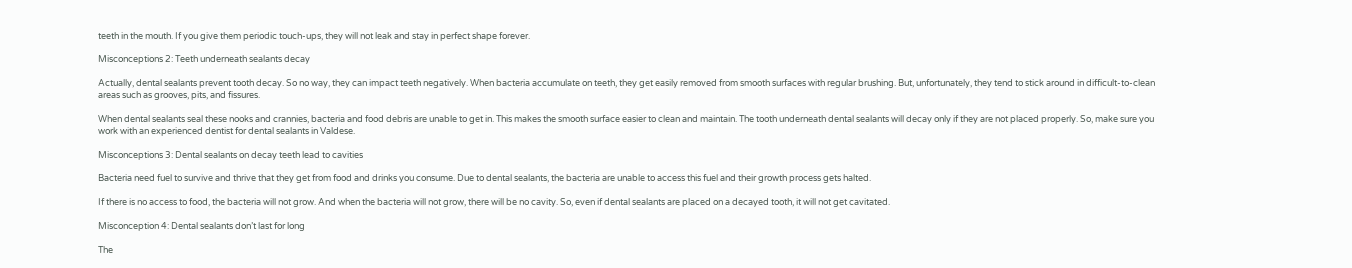teeth in the mouth. If you give them periodic touch-ups, they will not leak and stay in perfect shape forever.

Misconceptions 2: Teeth underneath sealants decay

Actually, dental sealants prevent tooth decay. So no way, they can impact teeth negatively. When bacteria accumulate on teeth, they get easily removed from smooth surfaces with regular brushing. But, unfortunately, they tend to stick around in difficult-to-clean areas such as grooves, pits, and fissures.

When dental sealants seal these nooks and crannies, bacteria and food debris are unable to get in. This makes the smooth surface easier to clean and maintain. The tooth underneath dental sealants will decay only if they are not placed properly. So, make sure you work with an experienced dentist for dental sealants in Valdese.

Misconceptions 3: Dental sealants on decay teeth lead to cavities

Bacteria need fuel to survive and thrive that they get from food and drinks you consume. Due to dental sealants, the bacteria are unable to access this fuel and their growth process gets halted.

If there is no access to food, the bacteria will not grow. And when the bacteria will not grow, there will be no cavity. So, even if dental sealants are placed on a decayed tooth, it will not get cavitated.

Misconception 4: Dental sealants don’t last for long

The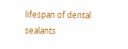lifespan of dental sealants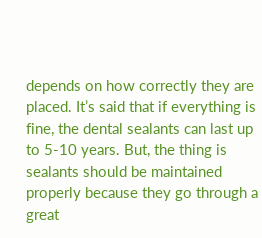depends on how correctly they are placed. It’s said that if everything is fine, the dental sealants can last up to 5-10 years. But, the thing is sealants should be maintained properly because they go through a great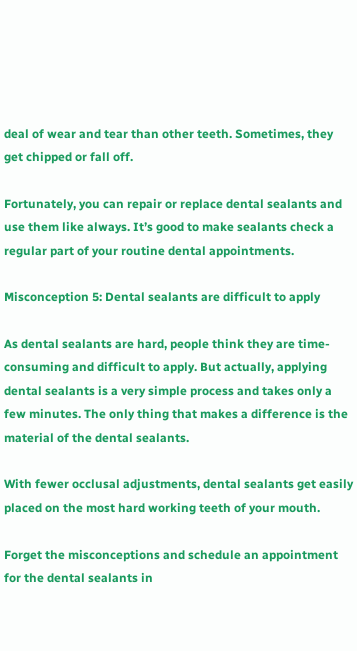deal of wear and tear than other teeth. Sometimes, they get chipped or fall off.

Fortunately, you can repair or replace dental sealants and use them like always. It’s good to make sealants check a regular part of your routine dental appointments.

Misconception 5: Dental sealants are difficult to apply

As dental sealants are hard, people think they are time-consuming and difficult to apply. But actually, applying dental sealants is a very simple process and takes only a few minutes. The only thing that makes a difference is the material of the dental sealants.

With fewer occlusal adjustments, dental sealants get easily placed on the most hard working teeth of your mouth.

Forget the misconceptions and schedule an appointment for the dental sealants in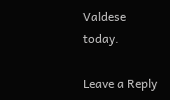Valdese today.

Leave a Reply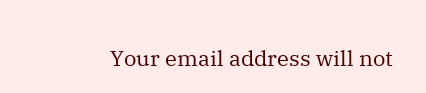Your email address will not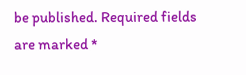be published. Required fields are marked *